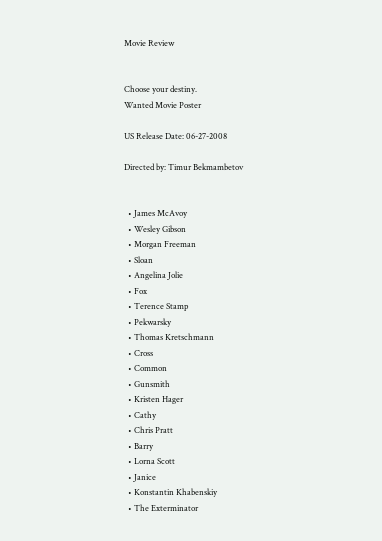Movie Review


Choose your destiny.
Wanted Movie Poster

US Release Date: 06-27-2008

Directed by: Timur Bekmambetov


  • James McAvoy
  • Wesley Gibson
  • Morgan Freeman
  • Sloan
  • Angelina Jolie
  • Fox
  • Terence Stamp
  • Pekwarsky
  • Thomas Kretschmann
  • Cross
  • Common
  • Gunsmith
  • Kristen Hager
  • Cathy
  • Chris Pratt
  • Barry
  • Lorna Scott
  • Janice
  • Konstantin Khabenskiy
  • The Exterminator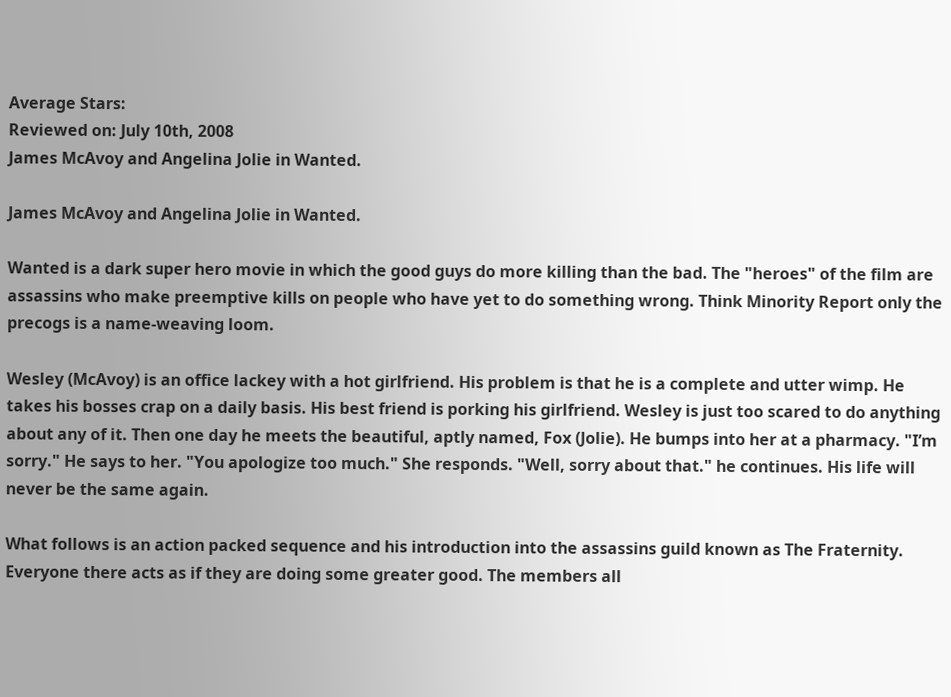Average Stars:
Reviewed on: July 10th, 2008
James McAvoy and Angelina Jolie in Wanted.

James McAvoy and Angelina Jolie in Wanted.

Wanted is a dark super hero movie in which the good guys do more killing than the bad. The "heroes" of the film are assassins who make preemptive kills on people who have yet to do something wrong. Think Minority Report only the precogs is a name-weaving loom.

Wesley (McAvoy) is an office lackey with a hot girlfriend. His problem is that he is a complete and utter wimp. He takes his bosses crap on a daily basis. His best friend is porking his girlfriend. Wesley is just too scared to do anything about any of it. Then one day he meets the beautiful, aptly named, Fox (Jolie). He bumps into her at a pharmacy. "I’m sorry." He says to her. "You apologize too much." She responds. "Well, sorry about that." he continues. His life will never be the same again.

What follows is an action packed sequence and his introduction into the assassins guild known as The Fraternity. Everyone there acts as if they are doing some greater good. The members all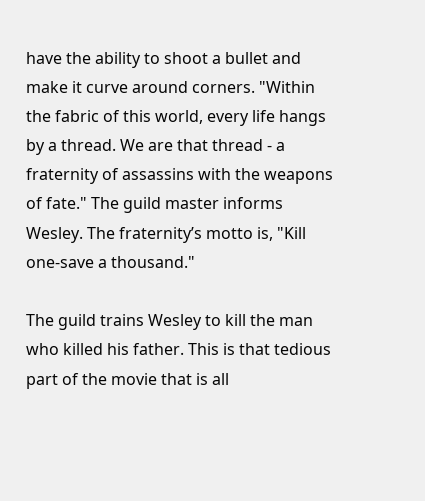have the ability to shoot a bullet and make it curve around corners. "Within the fabric of this world, every life hangs by a thread. We are that thread - a fraternity of assassins with the weapons of fate." The guild master informs Wesley. The fraternity’s motto is, "Kill one-save a thousand."

The guild trains Wesley to kill the man who killed his father. This is that tedious part of the movie that is all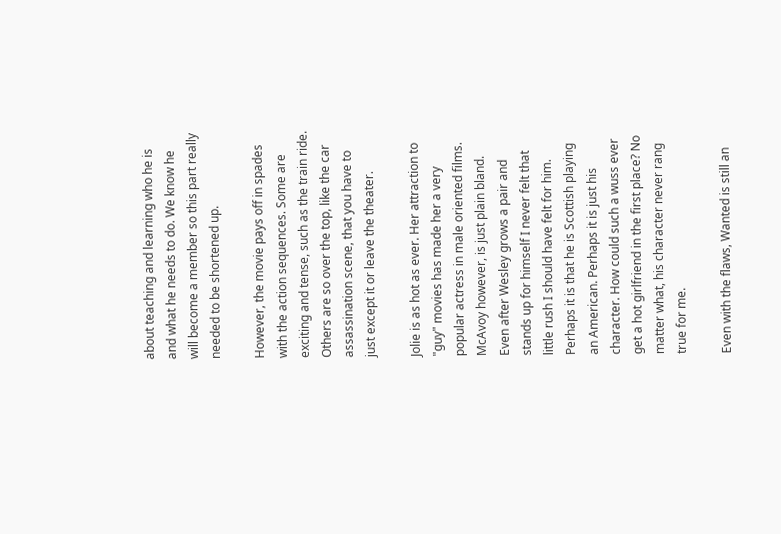about teaching and learning who he is and what he needs to do. We know he will become a member so this part really needed to be shortened up.

However, the movie pays off in spades with the action sequences. Some are exciting and tense, such as the train ride. Others are so over the top, like the car assassination scene, that you have to just except it or leave the theater.

Jolie is as hot as ever. Her attraction to "guy" movies has made her a very popular actress in male oriented films. McAvoy however, is just plain bland. Even after Wesley grows a pair and stands up for himself I never felt that little rush I should have felt for him. Perhaps it is that he is Scottish playing an American. Perhaps it is just his character. How could such a wuss ever get a hot girlfriend in the first place? No matter what, his character never rang true for me.

Even with the flaws, Wanted is still an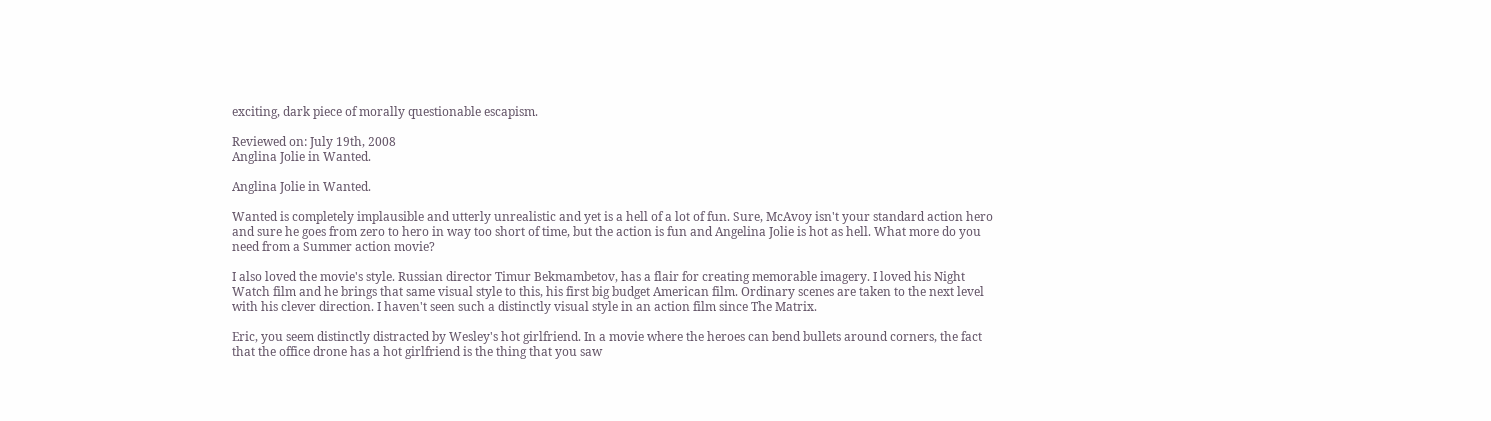exciting, dark piece of morally questionable escapism.

Reviewed on: July 19th, 2008
Anglina Jolie in Wanted.

Anglina Jolie in Wanted.

Wanted is completely implausible and utterly unrealistic and yet is a hell of a lot of fun. Sure, McAvoy isn't your standard action hero and sure he goes from zero to hero in way too short of time, but the action is fun and Angelina Jolie is hot as hell. What more do you need from a Summer action movie?

I also loved the movie's style. Russian director Timur Bekmambetov, has a flair for creating memorable imagery. I loved his Night Watch film and he brings that same visual style to this, his first big budget American film. Ordinary scenes are taken to the next level with his clever direction. I haven't seen such a distinctly visual style in an action film since The Matrix.

Eric, you seem distinctly distracted by Wesley's hot girlfriend. In a movie where the heroes can bend bullets around corners, the fact that the office drone has a hot girlfriend is the thing that you saw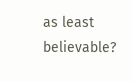as least believable?